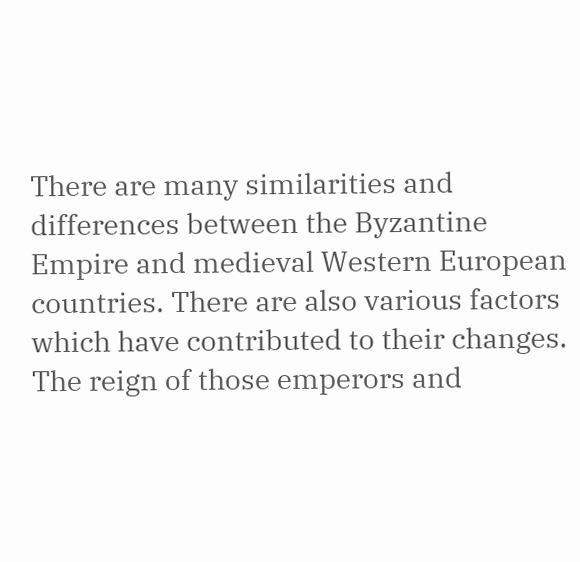There are many similarities and differences between the Byzantine Empire and medieval Western European countries. There are also various factors which have contributed to their changes. The reign of those emperors and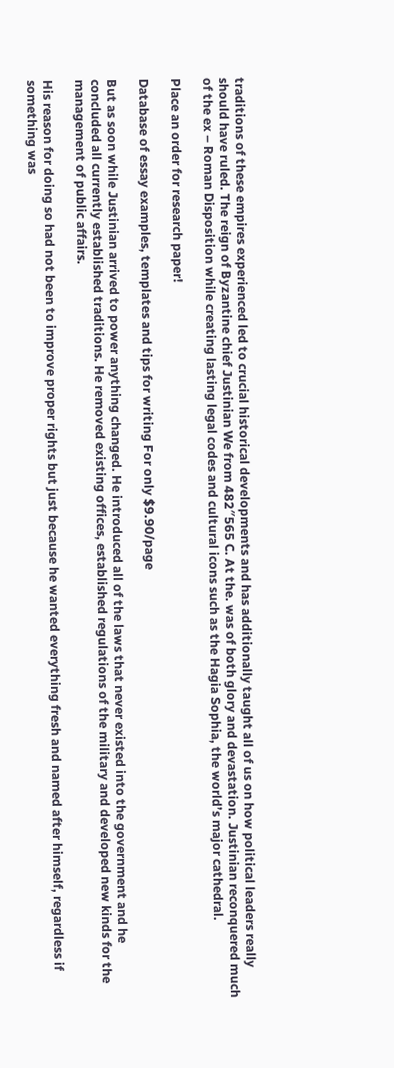traditions of these empires experienced led to crucial historical developments and has additionally taught all of us on how political leaders really should have ruled. The reign of Byzantine chief Justinian We from 482″565 C. At the. was of both glory and devastation. Justinian reconquered much of the ex – Roman Disposition while creating lasting legal codes and cultural icons such as the Hagia Sophia, the world’s major cathedral.

Place an order for research paper!

Database of essay examples, templates and tips for writing For only $9.90/page

But as soon while Justinian arrived to power anything changed. He introduced all of the laws that never existed into the government and he concluded all currently established traditions. He removed existing offices, established regulations of the military and developed new kinds for the management of public affairs.

His reason for doing so had not been to improve proper rights but just because he wanted everything fresh and named after himself, regardless if something was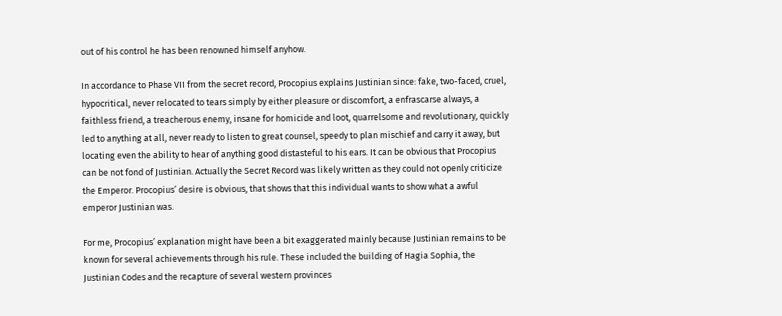out of his control he has been renowned himself anyhow.

In accordance to Phase VII from the secret record, Procopius explains Justinian since: fake, two-faced, cruel, hypocritical, never relocated to tears simply by either pleasure or discomfort, a enfrascarse always, a faithless friend, a treacherous enemy, insane for homicide and loot, quarrelsome and revolutionary, quickly led to anything at all, never ready to listen to great counsel, speedy to plan mischief and carry it away, but locating even the ability to hear of anything good distasteful to his ears. It can be obvious that Procopius can be not fond of Justinian. Actually the Secret Record was likely written as they could not openly criticize the Emperor. Procopius’ desire is obvious, that shows that this individual wants to show what a awful emperor Justinian was.

For me, Procopius’ explanation might have been a bit exaggerated mainly because Justinian remains to be known for several achievements through his rule. These included the building of Hagia Sophia, the Justinian Codes and the recapture of several western provinces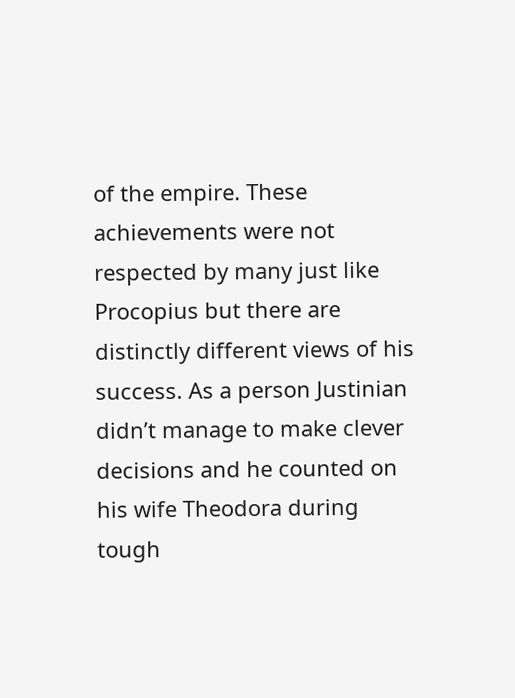of the empire. These achievements were not respected by many just like Procopius but there are distinctly different views of his success. As a person Justinian didn’t manage to make clever decisions and he counted on his wife Theodora during tough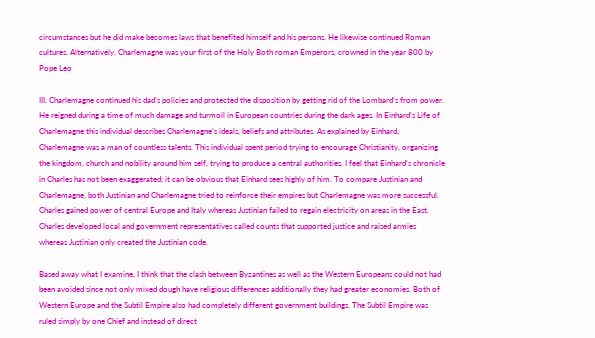circumstances but he did make becomes laws that benefited himself and his persons. He likewise continued Roman cultures. Alternatively, Charlemagne was your first of the Holy Both roman Emperors, crowned in the year 800 by Pope Leo

III. Charlemagne continued his dad’s policies and protected the disposition by getting rid of the Lombard’s from power. He reigned during a time of much damage and turmoil in European countries during the dark ages. In Einhard’s Life of Charlemagne this individual describes Charlemagne’s ideals, beliefs and attributes. As explained by Einhard, Charlemagne was a man of countless talents. This individual spent period trying to encourage Christianity, organizing the kingdom, church and nobility around him self, trying to produce a central authorities. I feel that Einhard’s chronicle in Charles has not been exaggerated; it can be obvious that Einhard sees highly of him. To compare Justinian and Charlemagne, both Justinian and Charlemagne tried to reinforce their empires but Charlemagne was more successful. Charles gained power of central Europe and Italy whereas Justinian failed to regain electricity on areas in the East. Charles developed local and government representatives called counts that supported justice and raised armies whereas Justinian only created the Justinian code.

Based away what I examine, I think that the clash between Byzantines as well as the Western Europeans could not had been avoided since not only mixed dough have religious differences additionally they had greater economies. Both of Western Europe and the Subtil Empire also had completely different government buildings. The Subtil Empire was ruled simply by one Chief and instead of direct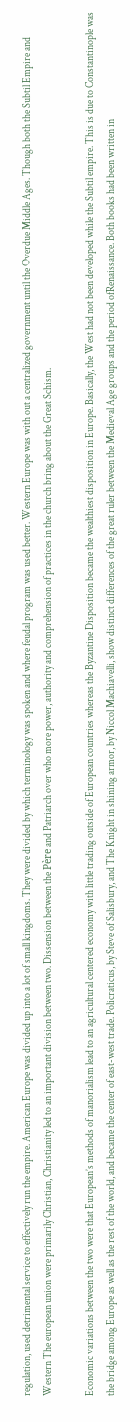regulation, used detrimental service to effectively run the empire. American Europe was divided up into a lot of small kingdoms. They were divided by which terminology was spoken and where feudal program was used better. Western Europe was with out a centralized government until the Overdue Middle Ages. Though both the Subtil Empire and Western The european union were primarily Christian, Christianity led to an important division between two. Dissension between the Père and Patriarch over who more power, authority and comprehension of practices in the church bring about the Great Schism.

Economic variations between the two were that European’s methods of manorialism lead to an agricultural centered economy with little trading outside of European countries whereas the Byzantine Disposition became the wealthiest disposition in Europe. Basically, the West had not been developed while the Subtil empire. This is due to Constantinople was the bridge among Europe as well as the rest of the world, and became the center of east-west trade. Policraticus, by Steve of Salisbury, and The Knight in shining armor, by Niccol Machiavelli, show distinct differences of the great ruler between the Medieval Age groups and the period ofRenaissance. Both books had been written in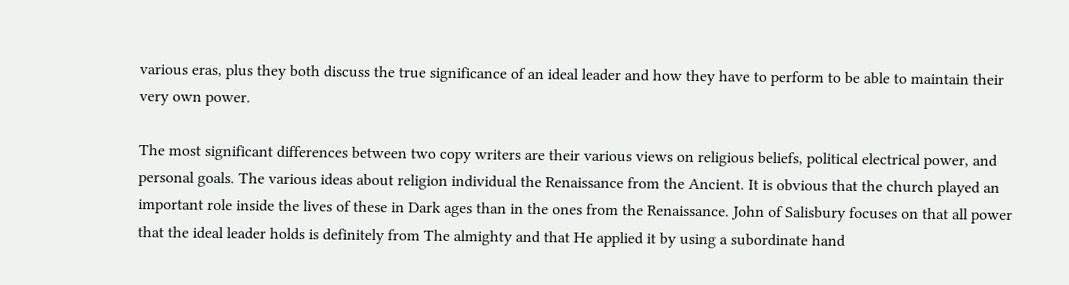various eras, plus they both discuss the true significance of an ideal leader and how they have to perform to be able to maintain their very own power.

The most significant differences between two copy writers are their various views on religious beliefs, political electrical power, and personal goals. The various ideas about religion individual the Renaissance from the Ancient. It is obvious that the church played an important role inside the lives of these in Dark ages than in the ones from the Renaissance. John of Salisbury focuses on that all power that the ideal leader holds is definitely from The almighty and that He applied it by using a subordinate hand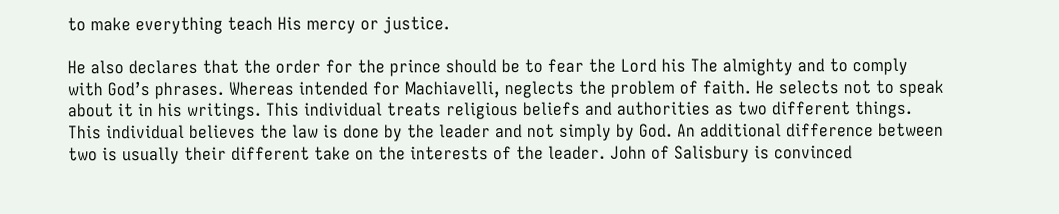to make everything teach His mercy or justice.

He also declares that the order for the prince should be to fear the Lord his The almighty and to comply with God’s phrases. Whereas intended for Machiavelli, neglects the problem of faith. He selects not to speak about it in his writings. This individual treats religious beliefs and authorities as two different things. This individual believes the law is done by the leader and not simply by God. An additional difference between two is usually their different take on the interests of the leader. John of Salisbury is convinced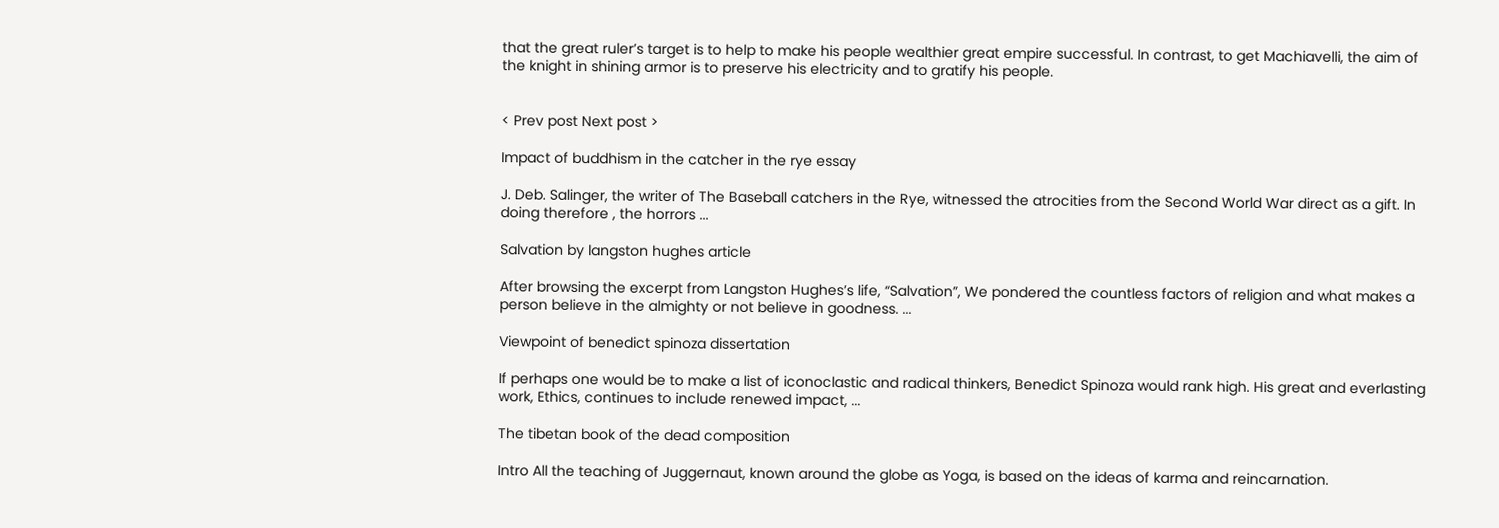that the great ruler’s target is to help to make his people wealthier great empire successful. In contrast, to get Machiavelli, the aim of the knight in shining armor is to preserve his electricity and to gratify his people.


< Prev post Next post >

Impact of buddhism in the catcher in the rye essay

J. Deb. Salinger, the writer of The Baseball catchers in the Rye, witnessed the atrocities from the Second World War direct as a gift. In doing therefore , the horrors ...

Salvation by langston hughes article

After browsing the excerpt from Langston Hughes’s life, “Salvation”, We pondered the countless factors of religion and what makes a person believe in the almighty or not believe in goodness. ...

Viewpoint of benedict spinoza dissertation

If perhaps one would be to make a list of iconoclastic and radical thinkers, Benedict Spinoza would rank high. His great and everlasting work, Ethics, continues to include renewed impact, ...

The tibetan book of the dead composition

Intro All the teaching of Juggernaut, known around the globe as Yoga, is based on the ideas of karma and reincarnation.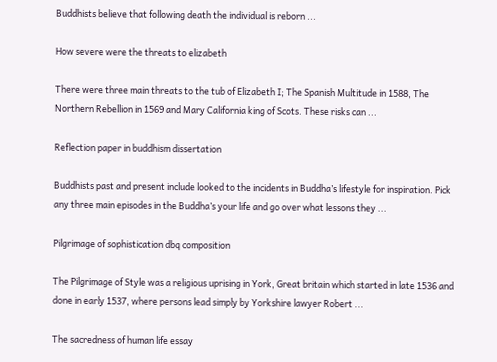Buddhists believe that following death the individual is reborn ...

How severe were the threats to elizabeth

There were three main threats to the tub of Elizabeth I; The Spanish Multitude in 1588, The Northern Rebellion in 1569 and Mary California king of Scots. These risks can ...

Reflection paper in buddhism dissertation

Buddhists past and present include looked to the incidents in Buddha’s lifestyle for inspiration. Pick any three main episodes in the Buddha’s your life and go over what lessons they ...

Pilgrimage of sophistication dbq composition

The Pilgrimage of Style was a religious uprising in York, Great britain which started in late 1536 and done in early 1537, where persons lead simply by Yorkshire lawyer Robert ...

The sacredness of human life essay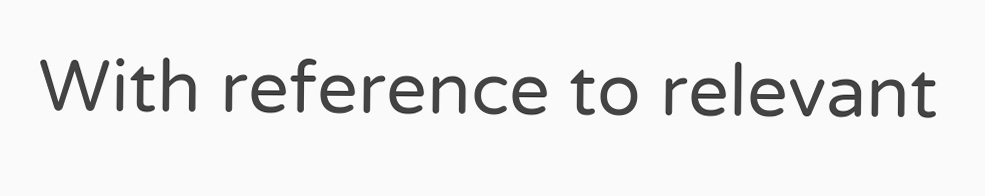With reference to relevant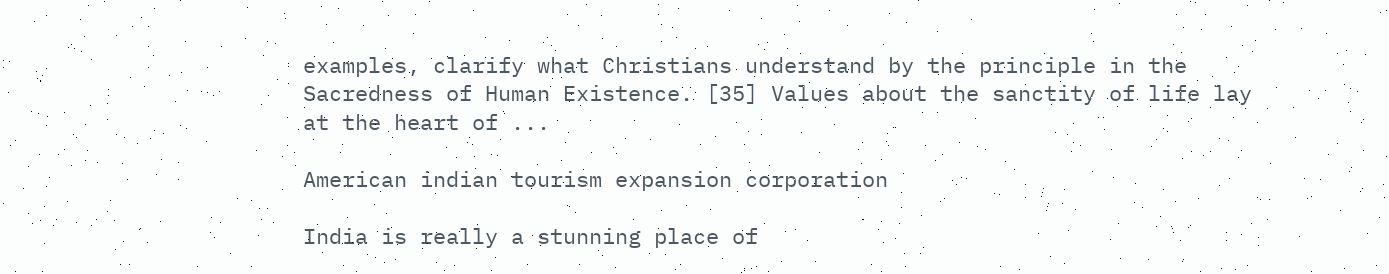examples, clarify what Christians understand by the principle in the Sacredness of Human Existence. [35] Values about the sanctity of life lay at the heart of ...

American indian tourism expansion corporation

India is really a stunning place of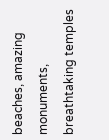beaches, amazing monuments, breathtaking temples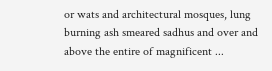or wats and architectural mosques, lung burning ash smeared sadhus and over and above the entire of magnificent ...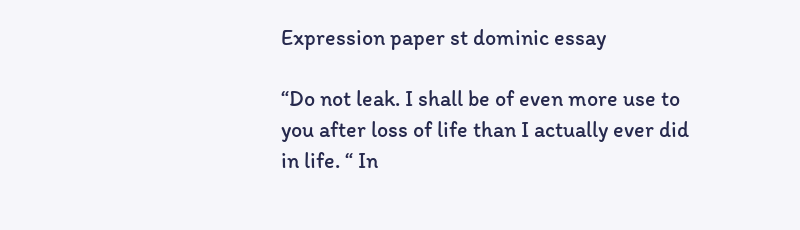Expression paper st dominic essay

“Do not leak. I shall be of even more use to you after loss of life than I actually ever did in life. “ In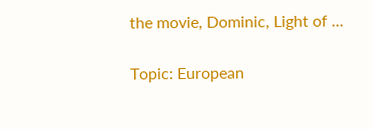the movie, Dominic, Light of ...

Topic: European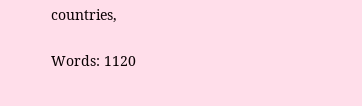countries,

Words: 1120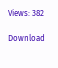Views: 382

Download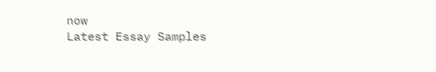now
Latest Essay Samples